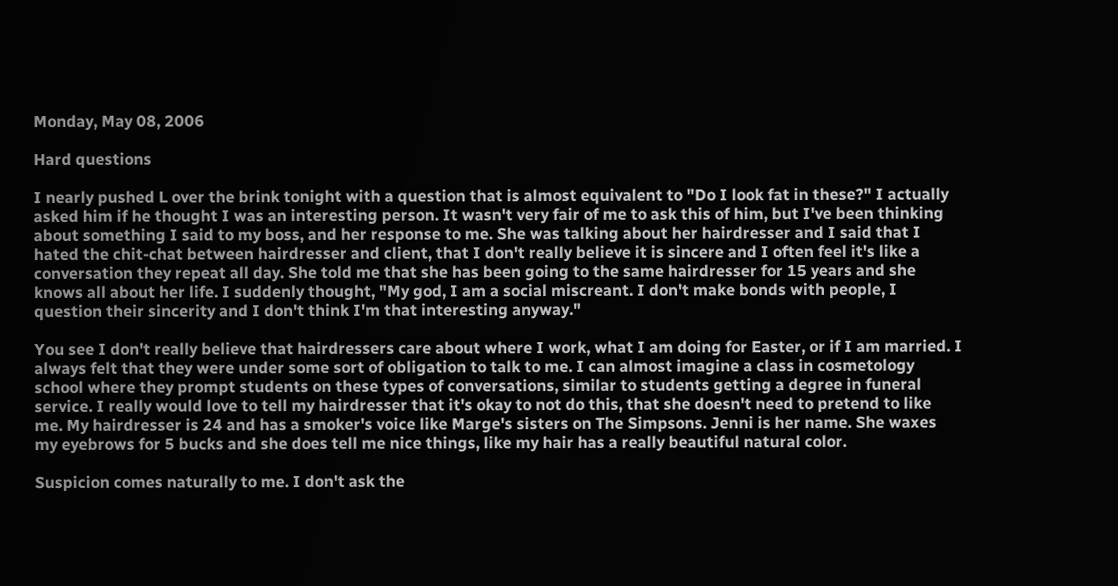Monday, May 08, 2006

Hard questions

I nearly pushed L over the brink tonight with a question that is almost equivalent to "Do I look fat in these?" I actually asked him if he thought I was an interesting person. It wasn't very fair of me to ask this of him, but I've been thinking about something I said to my boss, and her response to me. She was talking about her hairdresser and I said that I hated the chit-chat between hairdresser and client, that I don't really believe it is sincere and I often feel it's like a conversation they repeat all day. She told me that she has been going to the same hairdresser for 15 years and she knows all about her life. I suddenly thought, "My god, I am a social miscreant. I don't make bonds with people, I question their sincerity and I don't think I'm that interesting anyway."

You see I don't really believe that hairdressers care about where I work, what I am doing for Easter, or if I am married. I always felt that they were under some sort of obligation to talk to me. I can almost imagine a class in cosmetology school where they prompt students on these types of conversations, similar to students getting a degree in funeral service. I really would love to tell my hairdresser that it's okay to not do this, that she doesn't need to pretend to like me. My hairdresser is 24 and has a smoker's voice like Marge's sisters on The Simpsons. Jenni is her name. She waxes my eyebrows for 5 bucks and she does tell me nice things, like my hair has a really beautiful natural color.

Suspicion comes naturally to me. I don't ask the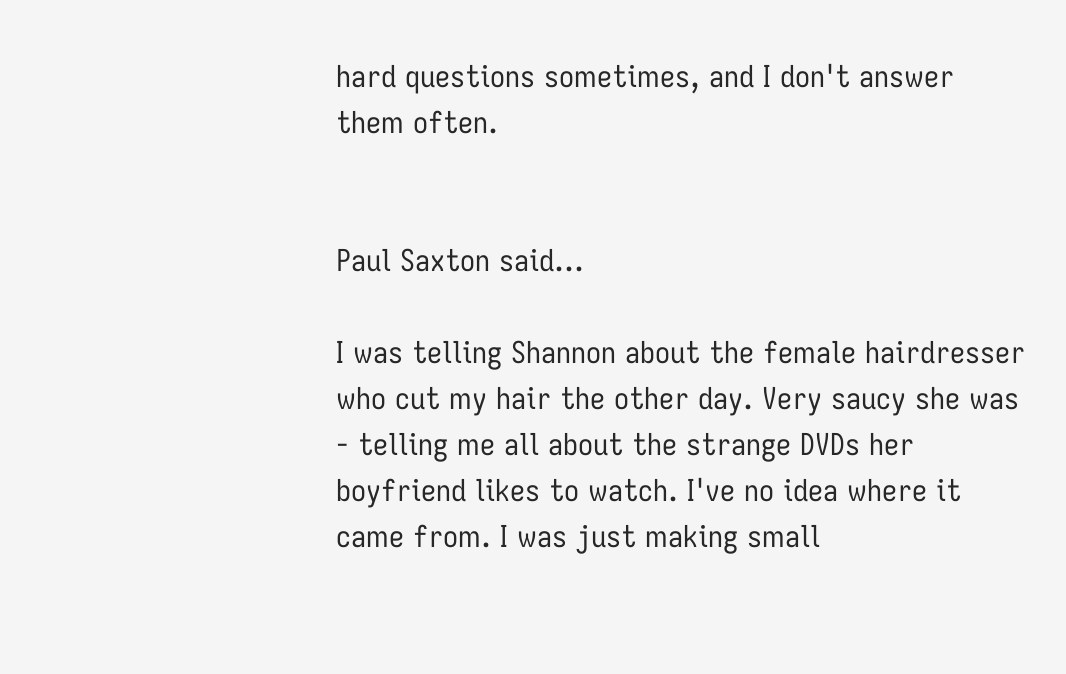hard questions sometimes, and I don't answer them often.


Paul Saxton said...

I was telling Shannon about the female hairdresser who cut my hair the other day. Very saucy she was - telling me all about the strange DVDs her boyfriend likes to watch. I've no idea where it came from. I was just making small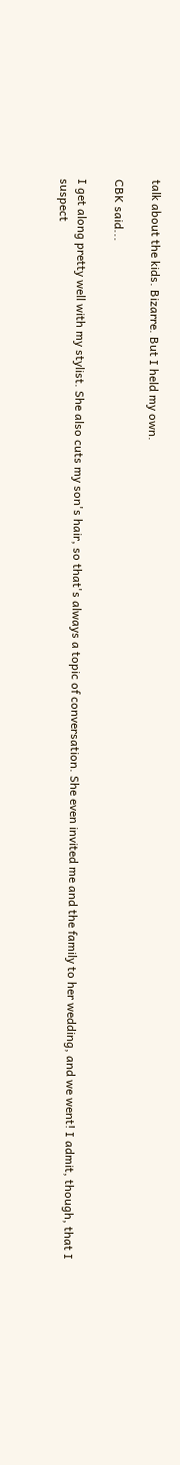talk about the kids. Bizarre. But I held my own.

CBK said...

I get along pretty well with my stylist. She also cuts my son's hair, so that's always a topic of conversation. She even invited me and the family to her wedding, and we went! I admit, though, that I suspect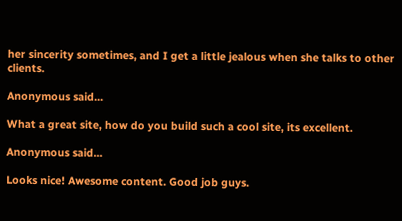her sincerity sometimes, and I get a little jealous when she talks to other clients.

Anonymous said...

What a great site, how do you build such a cool site, its excellent.

Anonymous said...

Looks nice! Awesome content. Good job guys.